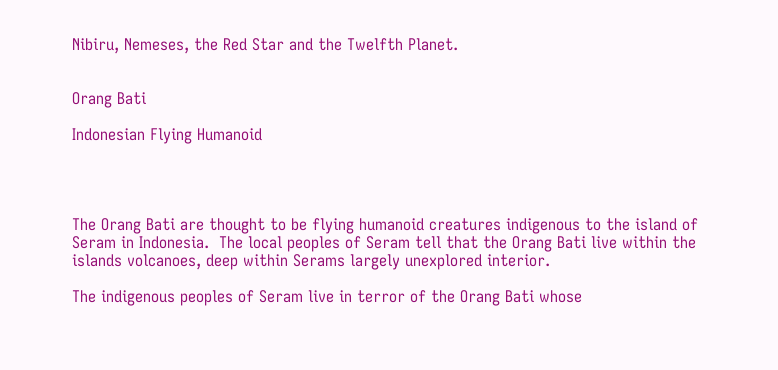Nibiru, Nemeses, the Red Star and the Twelfth Planet.


Orang Bati

Indonesian Flying Humanoid




The Orang Bati are thought to be flying humanoid creatures indigenous to the island of Seram in Indonesia.  The local peoples of Seram tell that the Orang Bati live within the islands volcanoes, deep within Serams largely unexplored interior.

The indigenous peoples of Seram live in terror of the Orang Bati whose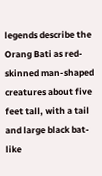legends describe the Orang Bati as red-skinned man-shaped creatures about five feet tall, with a tail and large black bat-like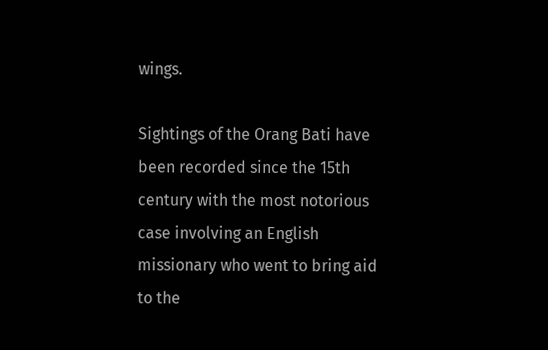wings.

Sightings of the Orang Bati have been recorded since the 15th century with the most notorious case involving an English missionary who went to bring aid to the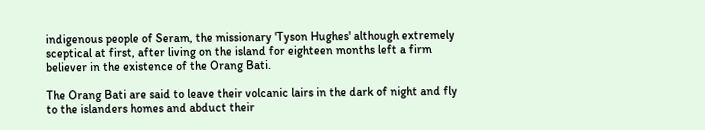indigenous people of Seram, the missionary 'Tyson Hughes' although extremely sceptical at first, after living on the island for eighteen months left a firm believer in the existence of the Orang Bati.

The Orang Bati are said to leave their volcanic lairs in the dark of night and fly to the islanders homes and abduct their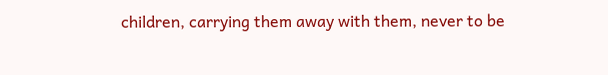children, carrying them away with them, never to be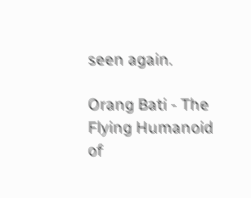seen again.

Orang Bati - The Flying Humanoid of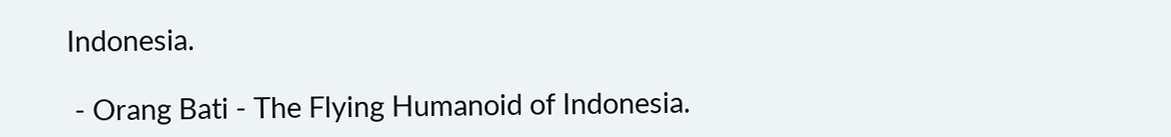Indonesia.

 - Orang Bati - The Flying Humanoid of Indonesia.